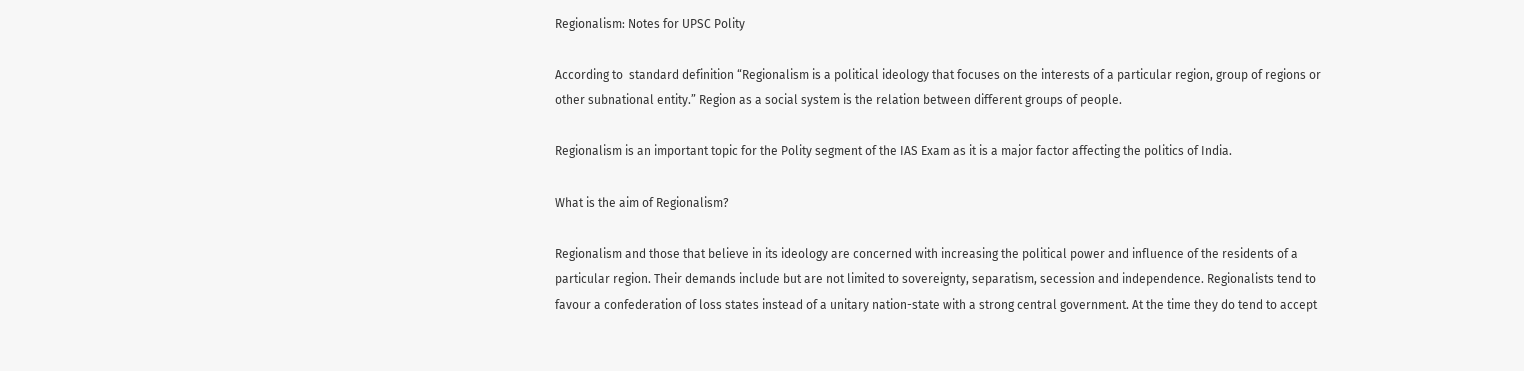Regionalism: Notes for UPSC Polity

According to  standard definition “Regionalism is a political ideology that focuses on the interests of a particular region, group of regions or other subnational entity.” Region as a social system is the relation between different groups of people.

Regionalism is an important topic for the Polity segment of the IAS Exam as it is a major factor affecting the politics of India.

What is the aim of Regionalism?

Regionalism and those that believe in its ideology are concerned with increasing the political power and influence of the residents of a particular region. Their demands include but are not limited to sovereignty, separatism, secession and independence. Regionalists tend to favour a confederation of loss states instead of a unitary nation-state with a strong central government. At the time they do tend to accept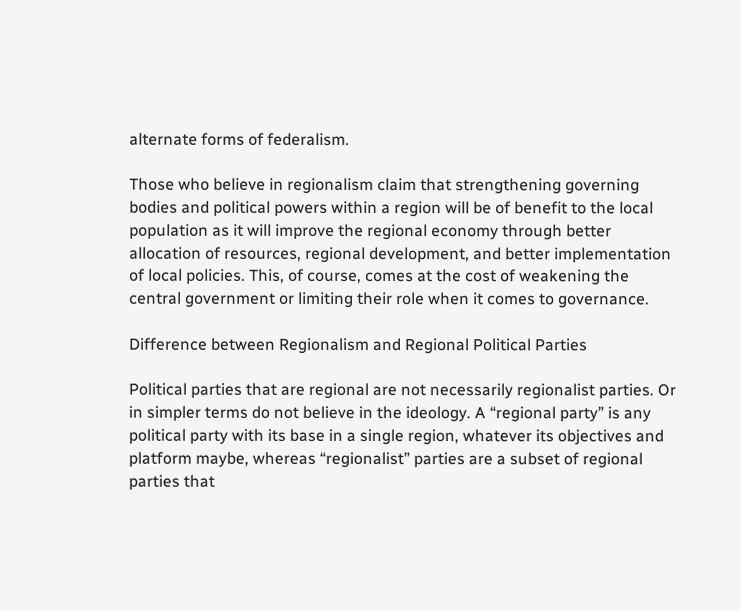alternate forms of federalism.

Those who believe in regionalism claim that strengthening governing bodies and political powers within a region will be of benefit to the local population as it will improve the regional economy through better allocation of resources, regional development, and better implementation of local policies. This, of course, comes at the cost of weakening the central government or limiting their role when it comes to governance.

Difference between Regionalism and Regional Political Parties

Political parties that are regional are not necessarily regionalist parties. Or in simpler terms do not believe in the ideology. A “regional party” is any political party with its base in a single region, whatever its objectives and platform maybe, whereas “regionalist” parties are a subset of regional parties that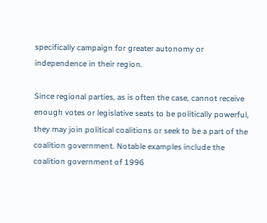specifically campaign for greater autonomy or independence in their region.

Since regional parties, as is often the case, cannot receive enough votes or legislative seats to be politically powerful, they may join political coalitions or seek to be a part of the coalition government. Notable examples include the coalition government of 1996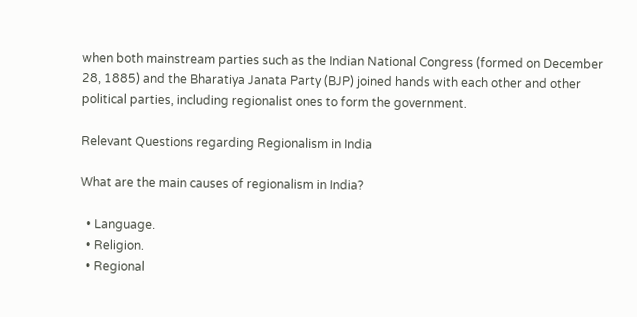when both mainstream parties such as the Indian National Congress (formed on December 28, 1885) and the Bharatiya Janata Party (BJP) joined hands with each other and other political parties, including regionalist ones to form the government.

Relevant Questions regarding Regionalism in India

What are the main causes of regionalism in India?

  • Language.
  • Religion.
  • Regional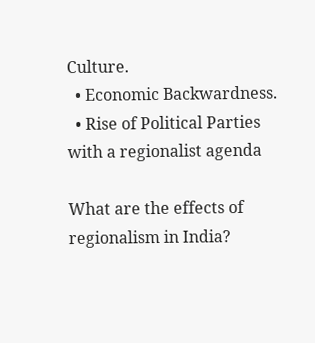Culture.
  • Economic Backwardness.
  • Rise of Political Parties with a regionalist agenda

What are the effects of regionalism in India?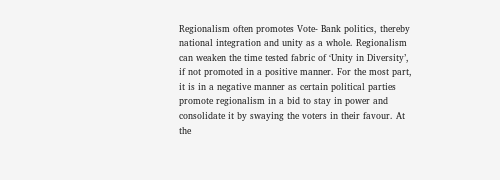Regionalism often promotes Vote- Bank politics, thereby national integration and unity as a whole. Regionalism can weaken the time tested fabric of ‘Unity in Diversity’, if not promoted in a positive manner. For the most part, it is in a negative manner as certain political parties promote regionalism in a bid to stay in power and consolidate it by swaying the voters in their favour. At the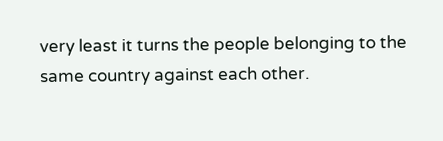very least it turns the people belonging to the same country against each other.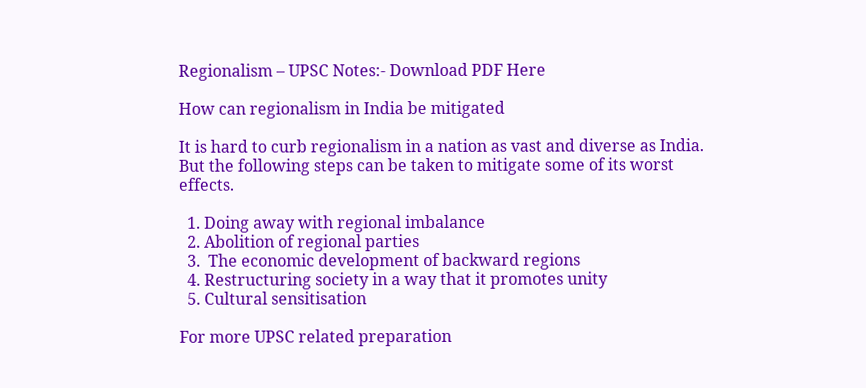Regionalism – UPSC Notes:- Download PDF Here

How can regionalism in India be mitigated

It is hard to curb regionalism in a nation as vast and diverse as India. But the following steps can be taken to mitigate some of its worst effects.

  1. Doing away with regional imbalance
  2. Abolition of regional parties
  3.  The economic development of backward regions
  4. Restructuring society in a way that it promotes unity
  5. Cultural sensitisation

For more UPSC related preparation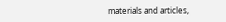materials and articles,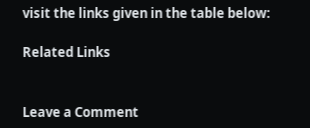visit the links given in the table below:

Related Links


Leave a Comment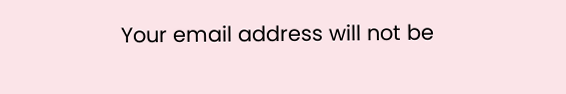Your email address will not be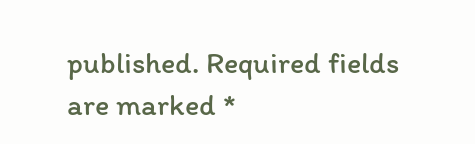published. Required fields are marked *